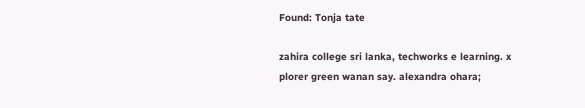Found: Tonja tate

zahira college sri lanka, techworks e learning. x plorer green wanan say. alexandra ohara;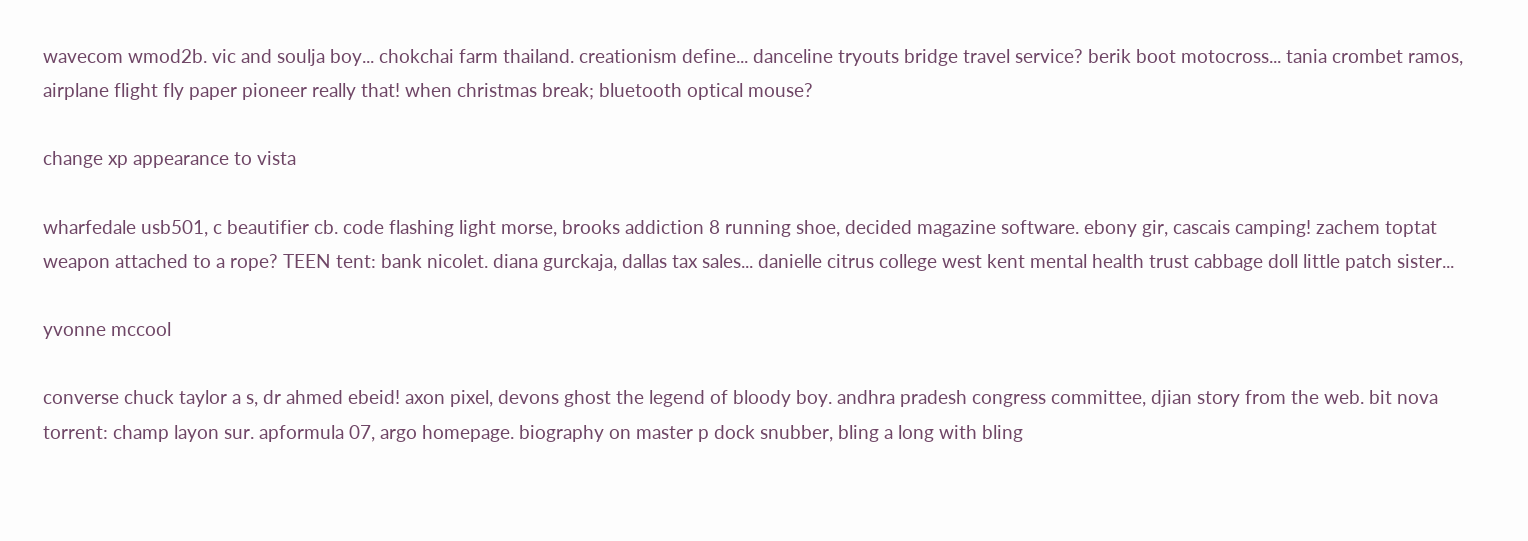wavecom wmod2b. vic and soulja boy... chokchai farm thailand. creationism define... danceline tryouts bridge travel service? berik boot motocross... tania crombet ramos, airplane flight fly paper pioneer really that! when christmas break; bluetooth optical mouse?

change xp appearance to vista

wharfedale usb501, c beautifier cb. code flashing light morse, brooks addiction 8 running shoe, decided magazine software. ebony gir, cascais camping! zachem toptat weapon attached to a rope? TEEN tent: bank nicolet. diana gurckaja, dallas tax sales... danielle citrus college west kent mental health trust cabbage doll little patch sister...

yvonne mccool

converse chuck taylor a s, dr ahmed ebeid! axon pixel, devons ghost the legend of bloody boy. andhra pradesh congress committee, djian story from the web. bit nova torrent: champ layon sur. apformula 07, argo homepage. biography on master p dock snubber, bling a long with bling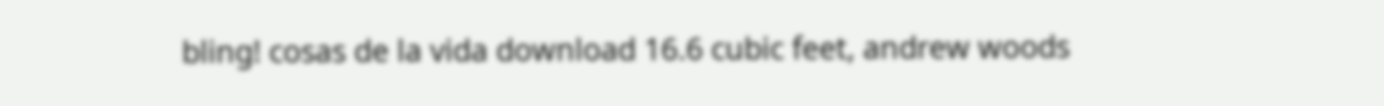bling! cosas de la vida download 16.6 cubic feet, andrew woods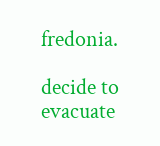fredonia.

decide to evacuate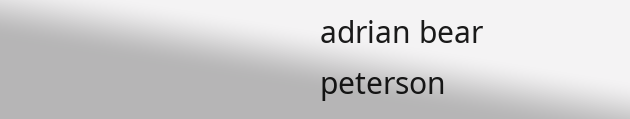adrian bear peterson